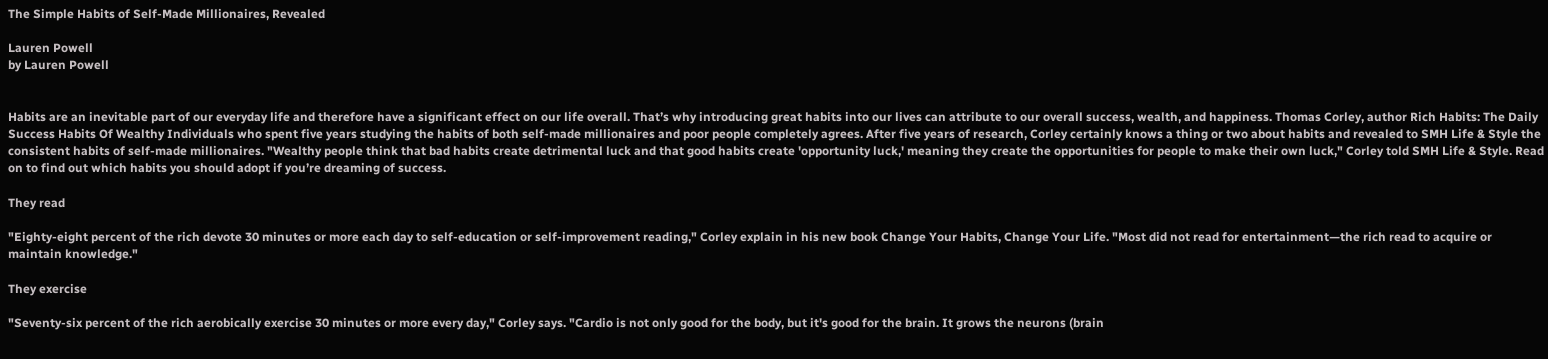The Simple Habits of Self-Made Millionaires, Revealed

Lauren Powell
by Lauren Powell


Habits are an inevitable part of our everyday life and therefore have a significant effect on our life overall. That’s why introducing great habits into our lives can attribute to our overall success, wealth, and happiness. Thomas Corley, author Rich Habits: The Daily Success Habits Of Wealthy Individuals who spent five years studying the habits of both self-made millionaires and poor people completely agrees. After five years of research, Corley certainly knows a thing or two about habits and revealed to SMH Life & Style the consistent habits of self-made millionaires. "Wealthy people think that bad habits create detrimental luck and that good habits create 'opportunity luck,' meaning they create the opportunities for people to make their own luck," Corley told SMH Life & Style. Read on to find out which habits you should adopt if you’re dreaming of success.

They read

"Eighty-eight percent of the rich devote 30 minutes or more each day to self-education or self-improvement reading," Corley explain in his new book Change Your Habits, Change Your Life. "Most did not read for entertainment—the rich read to acquire or maintain knowledge."

They exercise

"Seventy-six percent of the rich aerobically exercise 30 minutes or more every day," Corley says. "Cardio is not only good for the body, but it's good for the brain. It grows the neurons (brain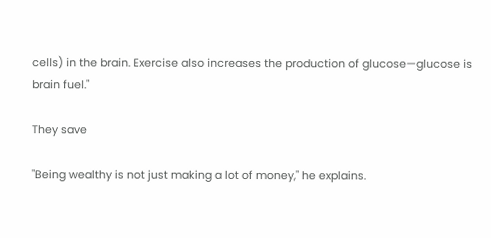cells) in the brain. Exercise also increases the production of glucose—glucose is brain fuel."

They save

"Being wealthy is not just making a lot of money," he explains.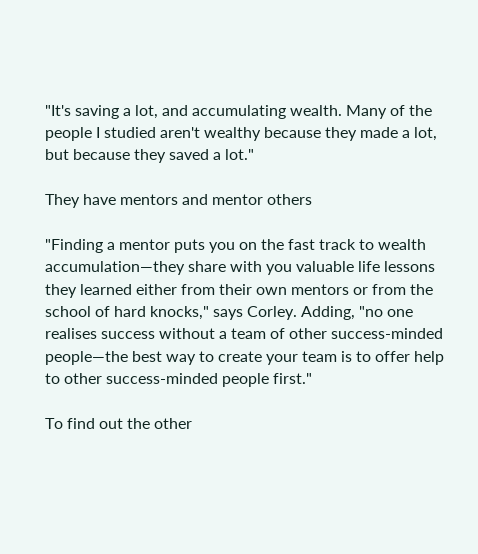"It's saving a lot, and accumulating wealth. Many of the people I studied aren't wealthy because they made a lot, but because they saved a lot."

They have mentors and mentor others

"Finding a mentor puts you on the fast track to wealth accumulation—they share with you valuable life lessons they learned either from their own mentors or from the school of hard knocks," says Corley. Adding, "no one realises success without a team of other success-minded people—the best way to create your team is to offer help to other success-minded people first."

To find out the other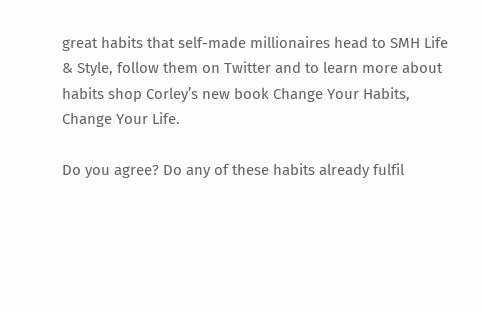great habits that self-made millionaires head to SMH Life & Style, follow them on Twitter and to learn more about habits shop Corley’s new book Change Your Habits, Change Your Life.

Do you agree? Do any of these habits already fulfil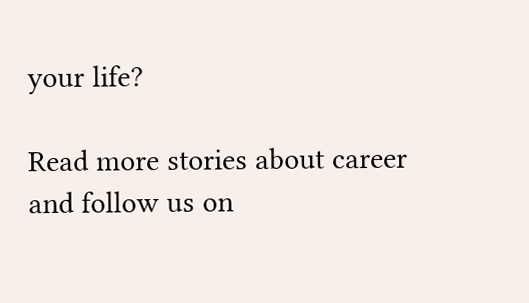your life?

Read more stories about career and follow us on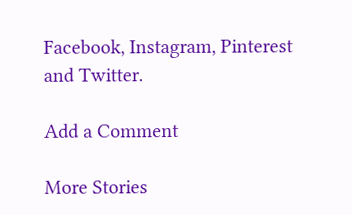Facebook, Instagram, Pinterest and Twitter.

Add a Comment

More Stories